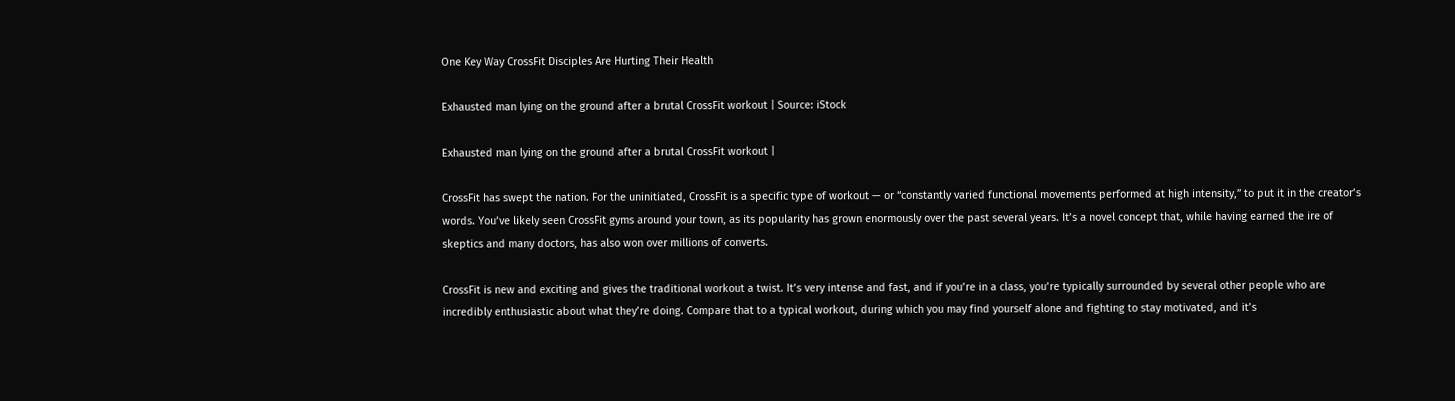One Key Way CrossFit Disciples Are Hurting Their Health

Exhausted man lying on the ground after a brutal CrossFit workout | Source: iStock

Exhausted man lying on the ground after a brutal CrossFit workout |

CrossFit has swept the nation. For the uninitiated, CrossFit is a specific type of workout — or “constantly varied functional movements performed at high intensity,” to put it in the creator’s words. You’ve likely seen CrossFit gyms around your town, as its popularity has grown enormously over the past several years. It’s a novel concept that, while having earned the ire of skeptics and many doctors, has also won over millions of converts.

CrossFit is new and exciting and gives the traditional workout a twist. It’s very intense and fast, and if you’re in a class, you’re typically surrounded by several other people who are incredibly enthusiastic about what they’re doing. Compare that to a typical workout, during which you may find yourself alone and fighting to stay motivated, and it’s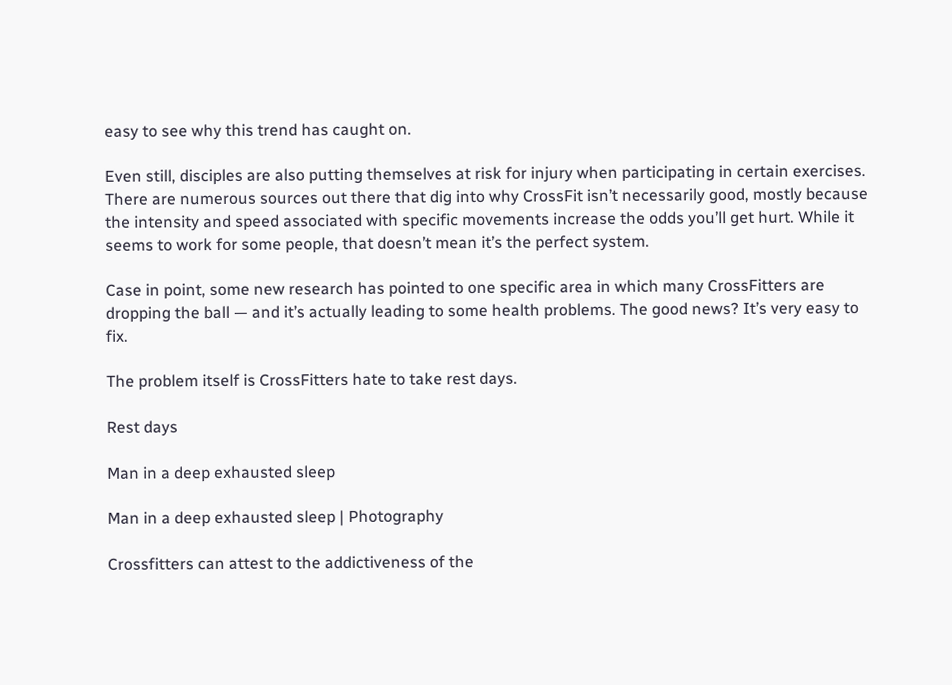easy to see why this trend has caught on.

Even still, disciples are also putting themselves at risk for injury when participating in certain exercises. There are numerous sources out there that dig into why CrossFit isn’t necessarily good, mostly because the intensity and speed associated with specific movements increase the odds you’ll get hurt. While it seems to work for some people, that doesn’t mean it’s the perfect system.

Case in point, some new research has pointed to one specific area in which many CrossFitters are dropping the ball — and it’s actually leading to some health problems. The good news? It’s very easy to fix.

The problem itself is CrossFitters hate to take rest days.

Rest days

Man in a deep exhausted sleep

Man in a deep exhausted sleep | Photography

Crossfitters can attest to the addictiveness of the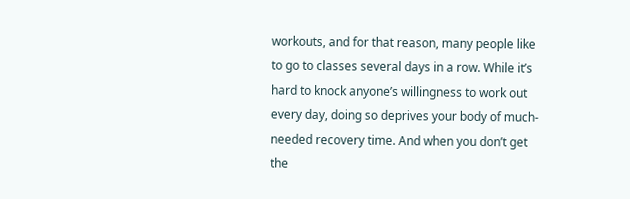workouts, and for that reason, many people like to go to classes several days in a row. While it’s hard to knock anyone’s willingness to work out every day, doing so deprives your body of much-needed recovery time. And when you don’t get the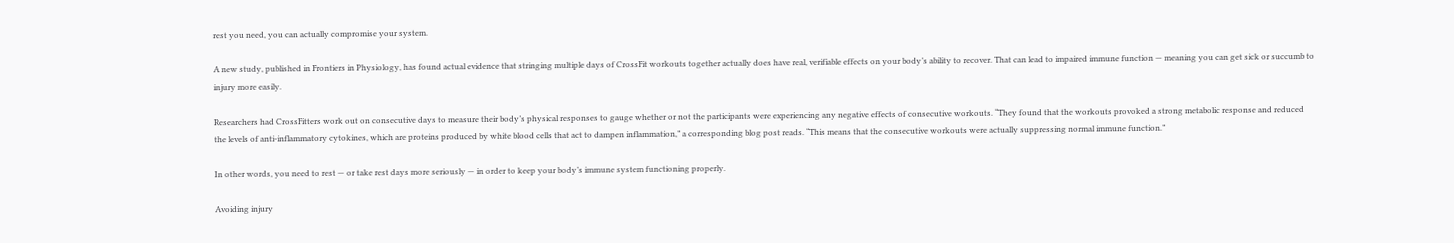rest you need, you can actually compromise your system.

A new study, published in Frontiers in Physiology, has found actual evidence that stringing multiple days of CrossFit workouts together actually does have real, verifiable effects on your body’s ability to recover. That can lead to impaired immune function — meaning you can get sick or succumb to injury more easily.

Researchers had CrossFitters work out on consecutive days to measure their body’s physical responses to gauge whether or not the participants were experiencing any negative effects of consecutive workouts. “They found that the workouts provoked a strong metabolic response and reduced the levels of anti-inflammatory cytokines, which are proteins produced by white blood cells that act to dampen inflammation,” a corresponding blog post reads. “This means that the consecutive workouts were actually suppressing normal immune function.”

In other words, you need to rest — or take rest days more seriously — in order to keep your body’s immune system functioning properly.

Avoiding injury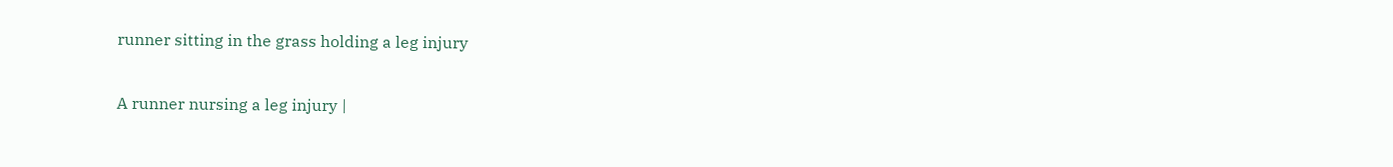runner sitting in the grass holding a leg injury

A runner nursing a leg injury |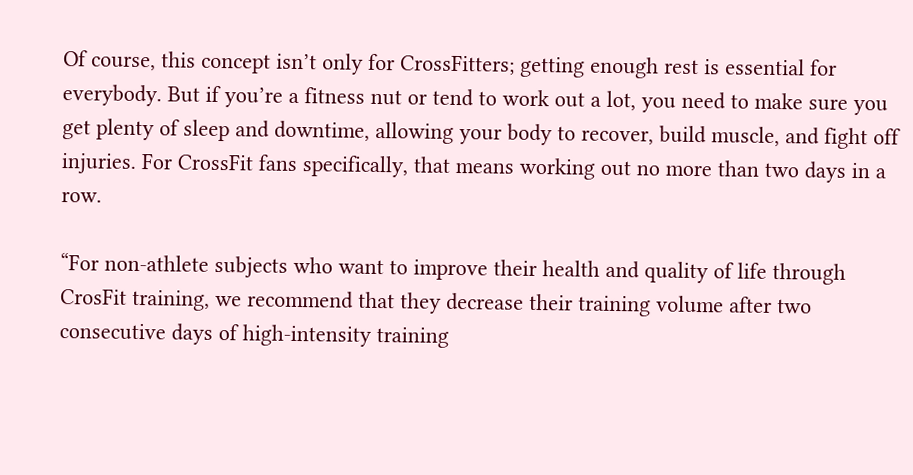Of course, this concept isn’t only for CrossFitters; getting enough rest is essential for everybody. But if you’re a fitness nut or tend to work out a lot, you need to make sure you get plenty of sleep and downtime, allowing your body to recover, build muscle, and fight off injuries. For CrossFit fans specifically, that means working out no more than two days in a row.

“For non-athlete subjects who want to improve their health and quality of life through CrosFit training, we recommend that they decrease their training volume after two consecutive days of high-intensity training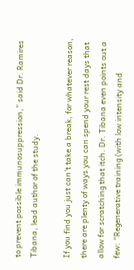to prevent possible immunosuppression,” said Dr. Ramires Tibana, lead author of the study.

If you find you just can’t take a break, for whatever reason, there are plenty of ways you can spend your rest days that allow for scratching that itch. Dr. Tibana even points out a few: “Regenerative training (with low intensity and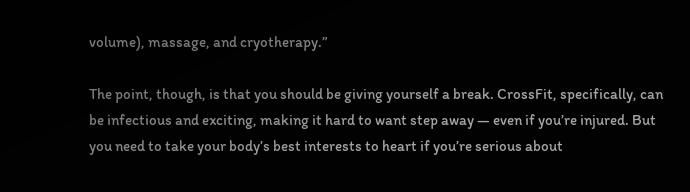volume), massage, and cryotherapy.”

The point, though, is that you should be giving yourself a break. CrossFit, specifically, can be infectious and exciting, making it hard to want step away — even if you’re injured. But you need to take your body’s best interests to heart if you’re serious about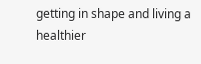getting in shape and living a healthier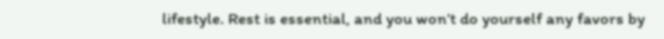lifestyle. Rest is essential, and you won’t do yourself any favors by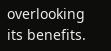overlooking its benefits.